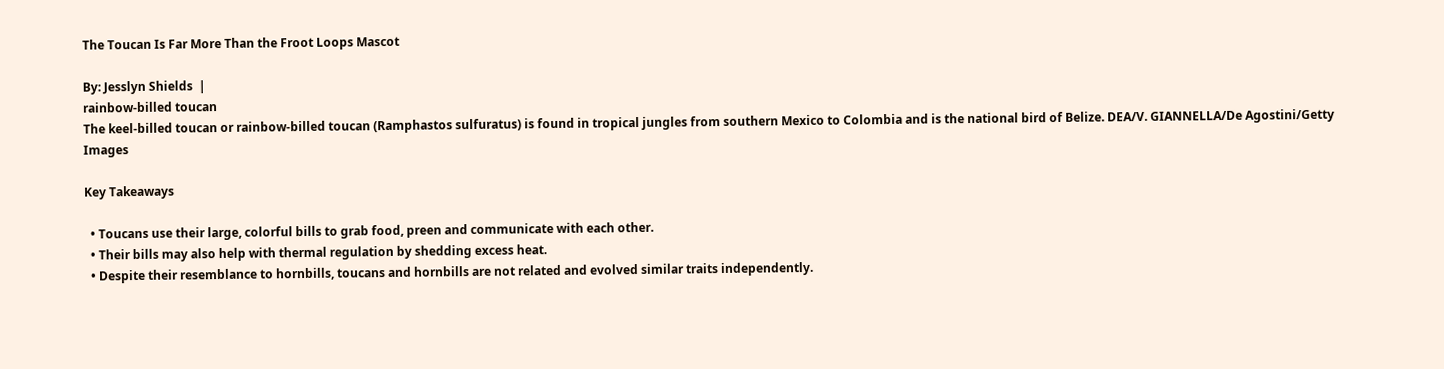The Toucan Is Far More Than the Froot Loops Mascot

By: Jesslyn Shields  |
rainbow-billed toucan
The keel-billed toucan or rainbow-billed toucan (Ramphastos sulfuratus) is found in tropical jungles from southern Mexico to Colombia and is the national bird of Belize. DEA/V. GIANNELLA/De Agostini/Getty Images

Key Takeaways

  • Toucans use their large, colorful bills to grab food, preen and communicate with each other.
  • Their bills may also help with thermal regulation by shedding excess heat.
  • Despite their resemblance to hornbills, toucans and hornbills are not related and evolved similar traits independently.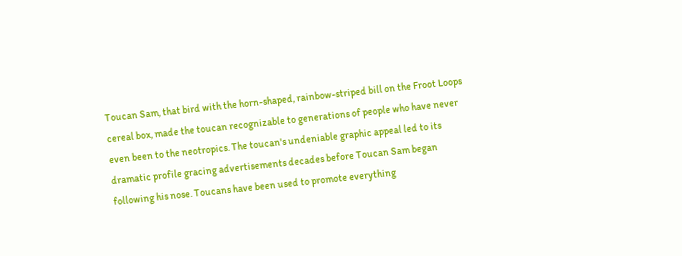Toucan Sam, that bird with the horn-shaped, rainbow-striped bill on the Froot Loops cereal box, made the toucan recognizable to generations of people who have never even been to the neotropics. The toucan's undeniable graphic appeal led to its dramatic profile gracing advertisements decades before Toucan Sam began following his nose. Toucans have been used to promote everything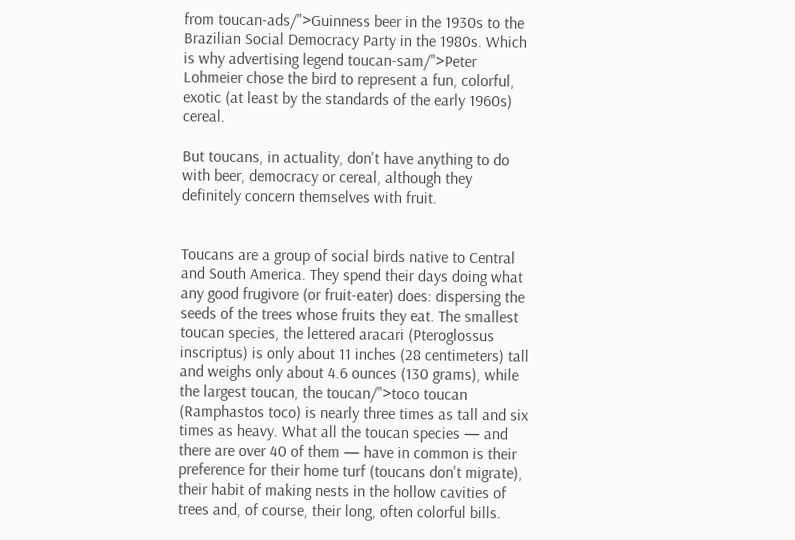from toucan-ads/">Guinness beer in the 1930s to the Brazilian Social Democracy Party in the 1980s. Which is why advertising legend toucan-sam/">Peter Lohmeier chose the bird to represent a fun, colorful, exotic (at least by the standards of the early 1960s) cereal.

But toucans, in actuality, don't have anything to do with beer, democracy or cereal, although they definitely concern themselves with fruit.


Toucans are a group of social birds native to Central and South America. They spend their days doing what any good frugivore (or fruit-eater) does: dispersing the seeds of the trees whose fruits they eat. The smallest toucan species, the lettered aracari (Pteroglossus inscriptus) is only about 11 inches (28 centimeters) tall and weighs only about 4.6 ounces (130 grams), while the largest toucan, the toucan/">toco toucan (Ramphastos toco) is nearly three times as tall and six times as heavy. What all the toucan species — and there are over 40 of them — have in common is their preference for their home turf (toucans don't migrate), their habit of making nests in the hollow cavities of trees and, of course, their long, often colorful bills.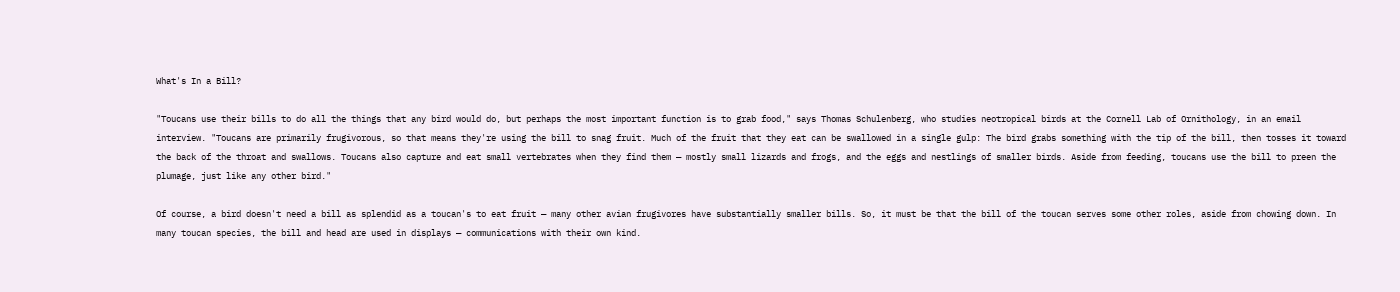What's In a Bill?

"Toucans use their bills to do all the things that any bird would do, but perhaps the most important function is to grab food," says Thomas Schulenberg, who studies neotropical birds at the Cornell Lab of Ornithology, in an email interview. "Toucans are primarily frugivorous, so that means they're using the bill to snag fruit. Much of the fruit that they eat can be swallowed in a single gulp: The bird grabs something with the tip of the bill, then tosses it toward the back of the throat and swallows. Toucans also capture and eat small vertebrates when they find them — mostly small lizards and frogs, and the eggs and nestlings of smaller birds. Aside from feeding, toucans use the bill to preen the plumage, just like any other bird."

Of course, a bird doesn't need a bill as splendid as a toucan's to eat fruit — many other avian frugivores have substantially smaller bills. So, it must be that the bill of the toucan serves some other roles, aside from chowing down. In many toucan species, the bill and head are used in displays — communications with their own kind.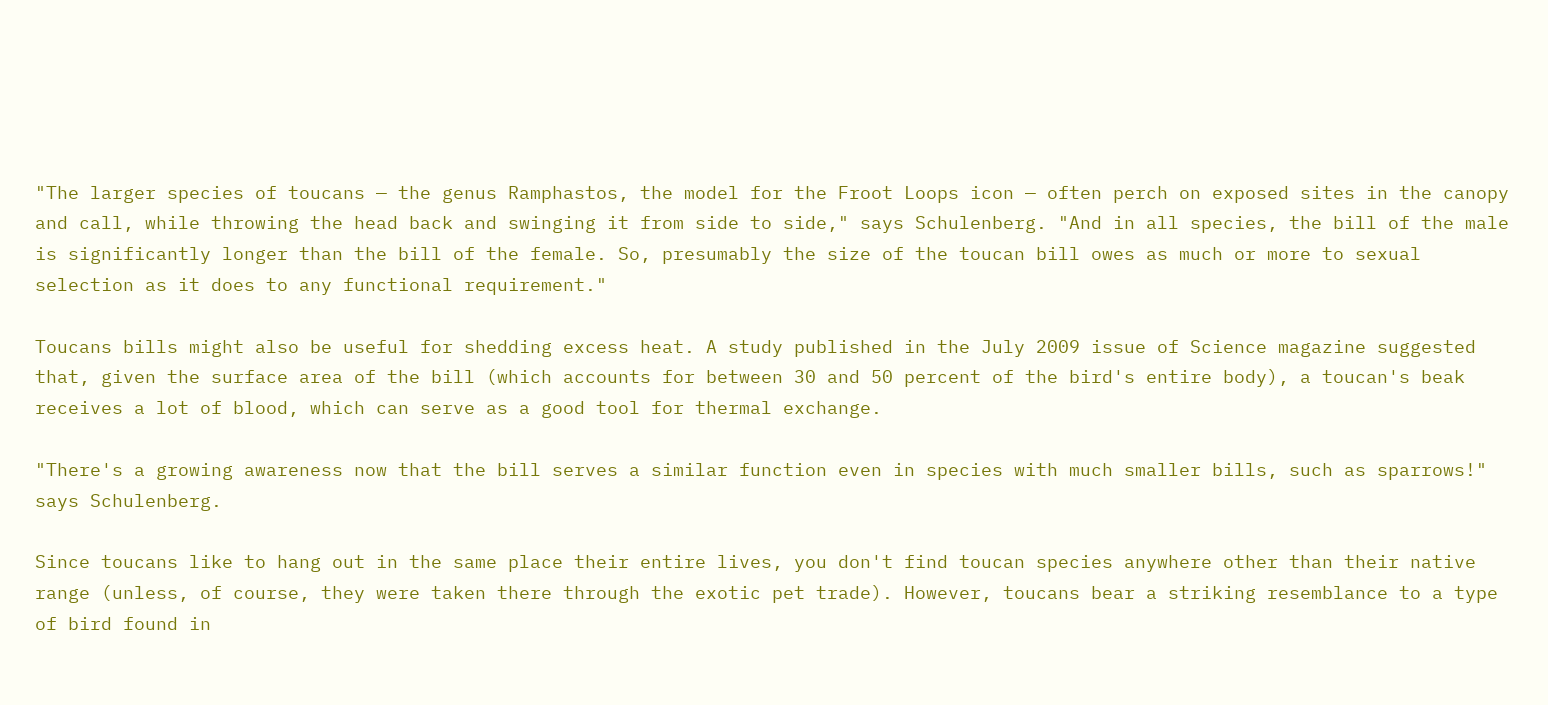"The larger species of toucans — the genus Ramphastos, the model for the Froot Loops icon — often perch on exposed sites in the canopy and call, while throwing the head back and swinging it from side to side," says Schulenberg. "And in all species, the bill of the male is significantly longer than the bill of the female. So, presumably the size of the toucan bill owes as much or more to sexual selection as it does to any functional requirement."

Toucans bills might also be useful for shedding excess heat. A study published in the July 2009 issue of Science magazine suggested that, given the surface area of the bill (which accounts for between 30 and 50 percent of the bird's entire body), a toucan's beak receives a lot of blood, which can serve as a good tool for thermal exchange.

"There's a growing awareness now that the bill serves a similar function even in species with much smaller bills, such as sparrows!" says Schulenberg.

Since toucans like to hang out in the same place their entire lives, you don't find toucan species anywhere other than their native range (unless, of course, they were taken there through the exotic pet trade). However, toucans bear a striking resemblance to a type of bird found in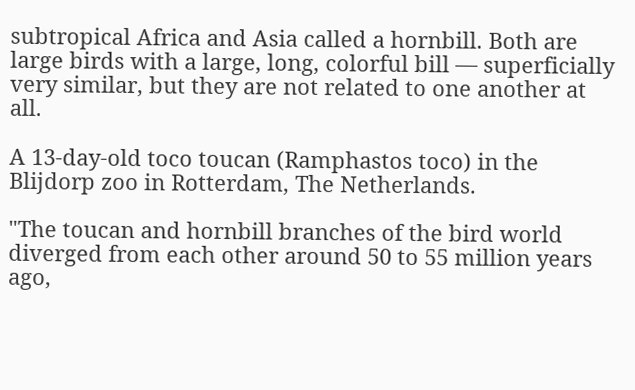subtropical Africa and Asia called a hornbill. Both are large birds with a large, long, colorful bill — superficially very similar, but they are not related to one another at all.

A 13-day-old toco toucan (Ramphastos toco) in the Blijdorp zoo in Rotterdam, The Netherlands.

"The toucan and hornbill branches of the bird world diverged from each other around 50 to 55 million years ago,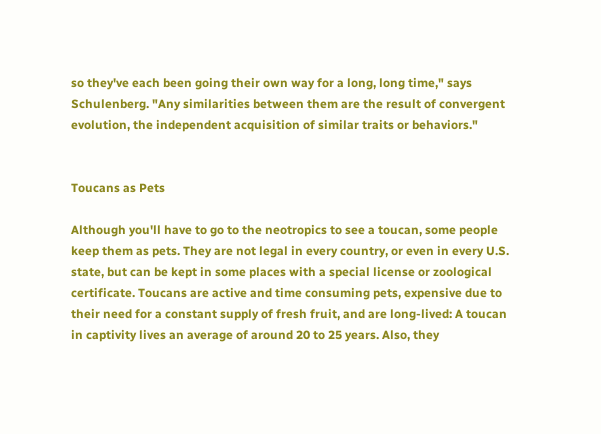so they've each been going their own way for a long, long time," says Schulenberg. "Any similarities between them are the result of convergent evolution, the independent acquisition of similar traits or behaviors."


Toucans as Pets

Although you'll have to go to the neotropics to see a toucan, some people keep them as pets. They are not legal in every country, or even in every U.S. state, but can be kept in some places with a special license or zoological certificate. Toucans are active and time consuming pets, expensive due to their need for a constant supply of fresh fruit, and are long-lived: A toucan in captivity lives an average of around 20 to 25 years. Also, they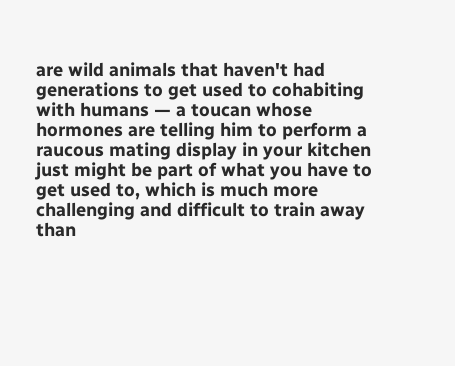are wild animals that haven't had generations to get used to cohabiting with humans — a toucan whose hormones are telling him to perform a raucous mating display in your kitchen just might be part of what you have to get used to, which is much more challenging and difficult to train away than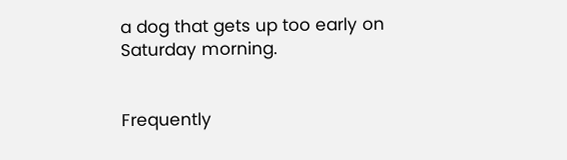a dog that gets up too early on Saturday morning.


Frequently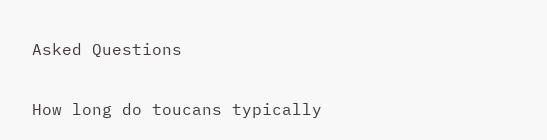Asked Questions

How long do toucans typically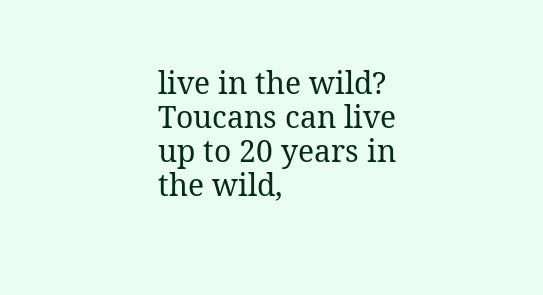live in the wild?
Toucans can live up to 20 years in the wild,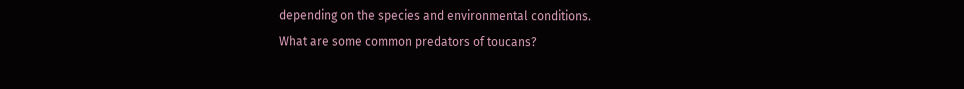depending on the species and environmental conditions.
What are some common predators of toucans?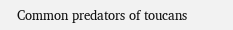Common predators of toucans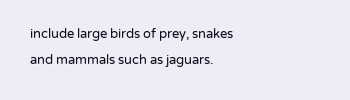include large birds of prey, snakes and mammals such as jaguars.